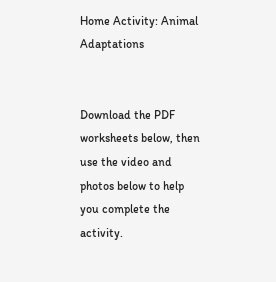Home Activity: Animal Adaptations


Download the PDF worksheets below, then use the video and photos below to help you complete the activity.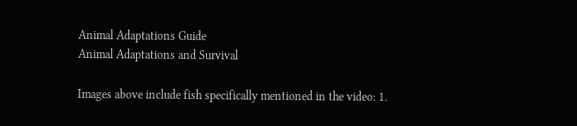Animal Adaptations Guide
Animal Adaptations and Survival

Images above include fish specifically mentioned in the video: 1.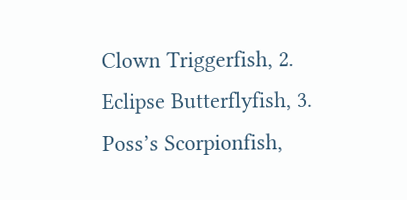Clown Triggerfish, 2. Eclipse Butterflyfish, 3. Poss’s Scorpionfish,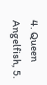4. Queen Angelfish, 5.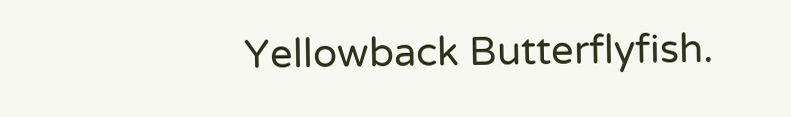Yellowback Butterflyfish.